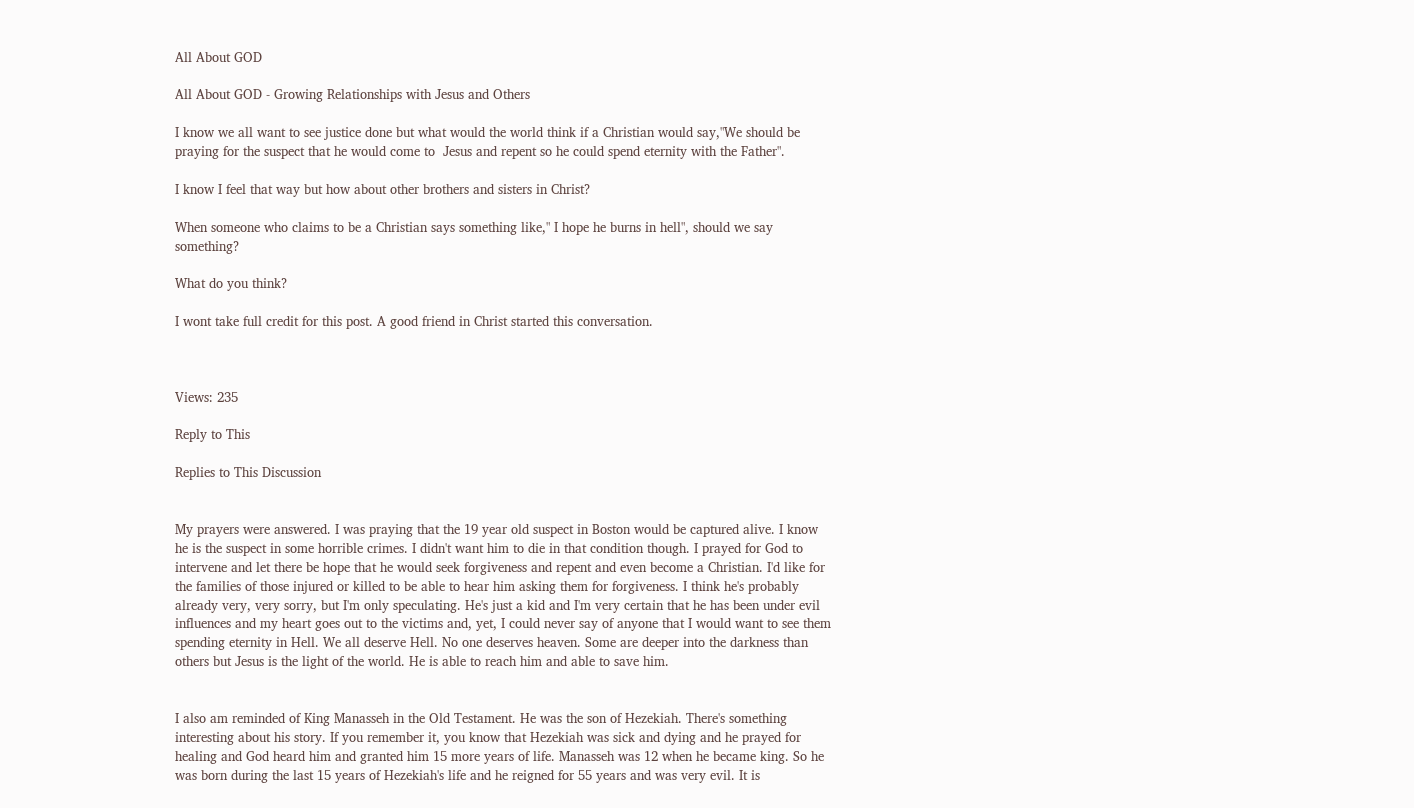All About GOD

All About GOD - Growing Relationships with Jesus and Others

I know we all want to see justice done but what would the world think if a Christian would say,"We should be praying for the suspect that he would come to  Jesus and repent so he could spend eternity with the Father".

I know I feel that way but how about other brothers and sisters in Christ?

When someone who claims to be a Christian says something like," I hope he burns in hell", should we say something?

What do you think?

I wont take full credit for this post. A good friend in Christ started this conversation.



Views: 235

Reply to This

Replies to This Discussion


My prayers were answered. I was praying that the 19 year old suspect in Boston would be captured alive. I know he is the suspect in some horrible crimes. I didn't want him to die in that condition though. I prayed for God to intervene and let there be hope that he would seek forgiveness and repent and even become a Christian. I'd like for the families of those injured or killed to be able to hear him asking them for forgiveness. I think he's probably already very, very sorry, but I'm only speculating. He's just a kid and I'm very certain that he has been under evil influences and my heart goes out to the victims and, yet, I could never say of anyone that I would want to see them spending eternity in Hell. We all deserve Hell. No one deserves heaven. Some are deeper into the darkness than others but Jesus is the light of the world. He is able to reach him and able to save him.


I also am reminded of King Manasseh in the Old Testament. He was the son of Hezekiah. There's something interesting about his story. If you remember it, you know that Hezekiah was sick and dying and he prayed for healing and God heard him and granted him 15 more years of life. Manasseh was 12 when he became king. So he was born during the last 15 years of Hezekiah's life and he reigned for 55 years and was very evil. It is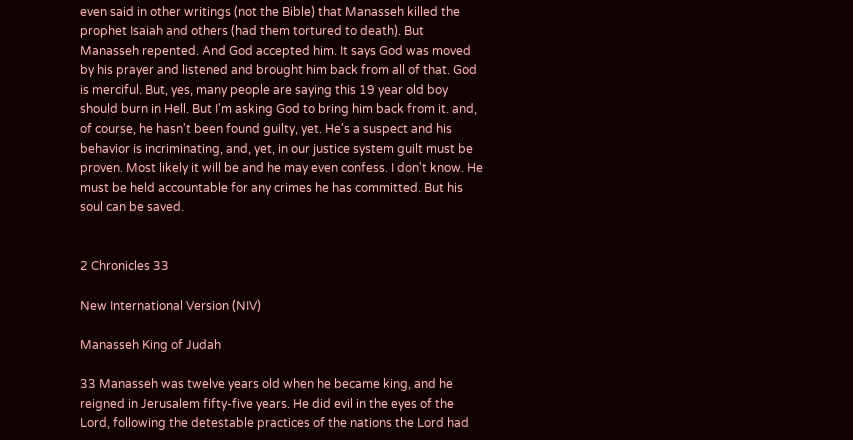even said in other writings (not the Bible) that Manasseh killed the prophet Isaiah and others (had them tortured to death). But Manasseh repented. And God accepted him. It says God was moved by his prayer and listened and brought him back from all of that. God is merciful. But, yes, many people are saying this 19 year old boy should burn in Hell. But I'm asking God to bring him back from it. and, of course, he hasn't been found guilty, yet. He's a suspect and his behavior is incriminating, and, yet, in our justice system guilt must be proven. Most likely it will be and he may even confess. I don't know. He must be held accountable for any crimes he has committed. But his soul can be saved.


2 Chronicles 33

New International Version (NIV)

Manasseh King of Judah

33 Manasseh was twelve years old when he became king, and he reigned in Jerusalem fifty-five years. He did evil in the eyes of the Lord, following the detestable practices of the nations the Lord had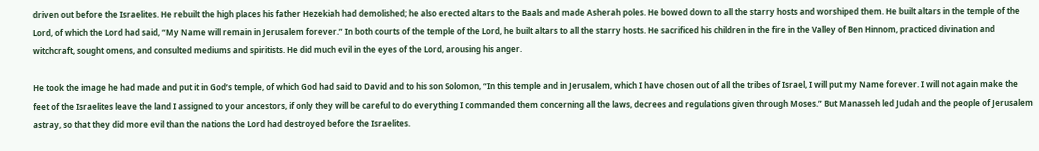driven out before the Israelites. He rebuilt the high places his father Hezekiah had demolished; he also erected altars to the Baals and made Asherah poles. He bowed down to all the starry hosts and worshiped them. He built altars in the temple of the Lord, of which the Lord had said, “My Name will remain in Jerusalem forever.” In both courts of the temple of the Lord, he built altars to all the starry hosts. He sacrificed his children in the fire in the Valley of Ben Hinnom, practiced divination and witchcraft, sought omens, and consulted mediums and spiritists. He did much evil in the eyes of the Lord, arousing his anger.

He took the image he had made and put it in God’s temple, of which God had said to David and to his son Solomon, “In this temple and in Jerusalem, which I have chosen out of all the tribes of Israel, I will put my Name forever. I will not again make the feet of the Israelites leave the land I assigned to your ancestors, if only they will be careful to do everything I commanded them concerning all the laws, decrees and regulations given through Moses.” But Manasseh led Judah and the people of Jerusalem astray, so that they did more evil than the nations the Lord had destroyed before the Israelites.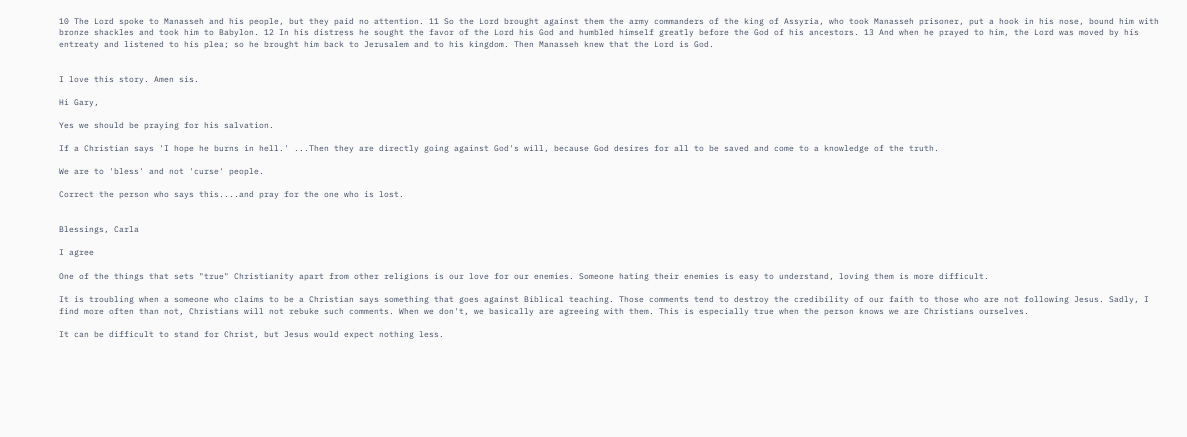10 The Lord spoke to Manasseh and his people, but they paid no attention. 11 So the Lord brought against them the army commanders of the king of Assyria, who took Manasseh prisoner, put a hook in his nose, bound him with bronze shackles and took him to Babylon. 12 In his distress he sought the favor of the Lord his God and humbled himself greatly before the God of his ancestors. 13 And when he prayed to him, the Lord was moved by his entreaty and listened to his plea; so he brought him back to Jerusalem and to his kingdom. Then Manasseh knew that the Lord is God.


I love this story. Amen sis.

Hi Gary,

Yes we should be praying for his salvation.

If a Christian says 'I hope he burns in hell.' ...Then they are directly going against God's will, because God desires for all to be saved and come to a knowledge of the truth.

We are to 'bless' and not 'curse' people.

Correct the person who says this....and pray for the one who is lost.


Blessings, Carla

I agree

One of the things that sets "true" Christianity apart from other religions is our love for our enemies. Someone hating their enemies is easy to understand, loving them is more difficult.

It is troubling when a someone who claims to be a Christian says something that goes against Biblical teaching. Those comments tend to destroy the credibility of our faith to those who are not following Jesus. Sadly, I find more often than not, Christians will not rebuke such comments. When we don't, we basically are agreeing with them. This is especially true when the person knows we are Christians ourselves.

It can be difficult to stand for Christ, but Jesus would expect nothing less.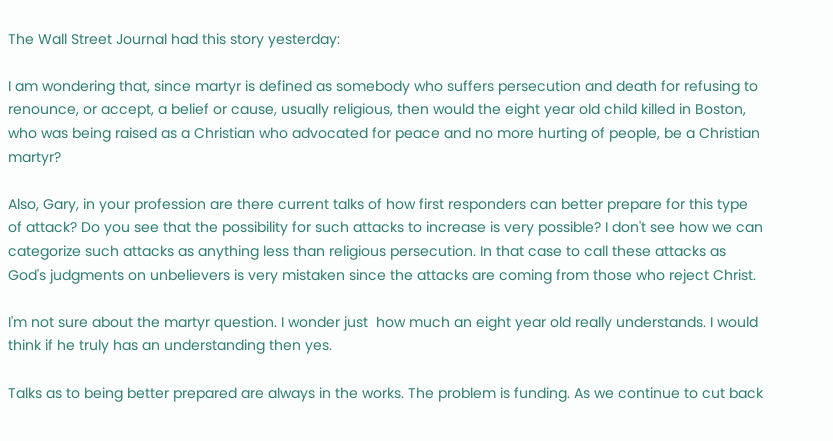The Wall Street Journal had this story yesterday:

I am wondering that, since martyr is defined as somebody who suffers persecution and death for refusing to renounce, or accept, a belief or cause, usually religious, then would the eight year old child killed in Boston, who was being raised as a Christian who advocated for peace and no more hurting of people, be a Christian martyr?

Also, Gary, in your profession are there current talks of how first responders can better prepare for this type of attack? Do you see that the possibility for such attacks to increase is very possible? I don't see how we can categorize such attacks as anything less than religious persecution. In that case to call these attacks as God's judgments on unbelievers is very mistaken since the attacks are coming from those who reject Christ.

I'm not sure about the martyr question. I wonder just  how much an eight year old really understands. I would think if he truly has an understanding then yes.

Talks as to being better prepared are always in the works. The problem is funding. As we continue to cut back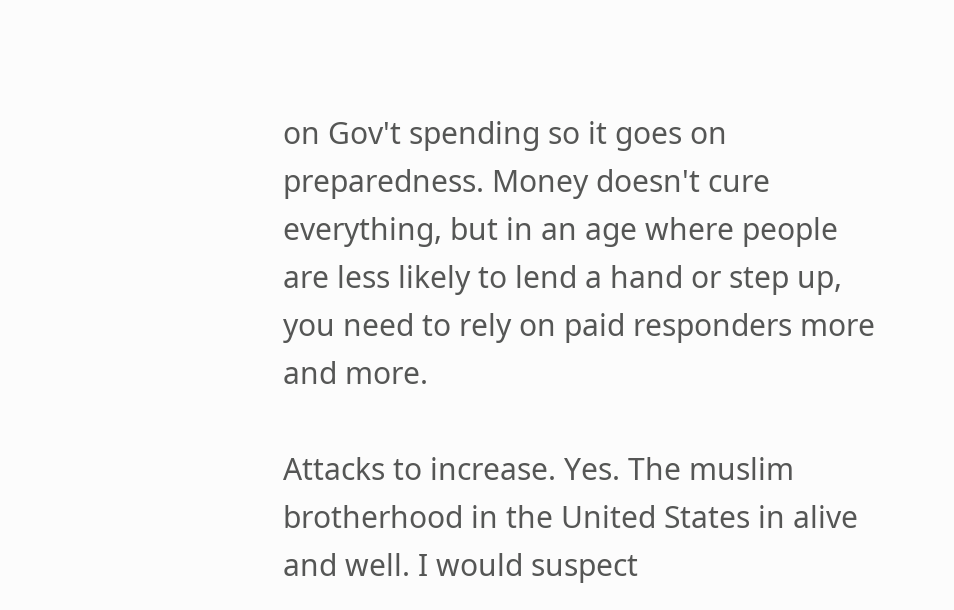on Gov't spending so it goes on preparedness. Money doesn't cure everything, but in an age where people are less likely to lend a hand or step up, you need to rely on paid responders more and more.

Attacks to increase. Yes. The muslim brotherhood in the United States in alive and well. I would suspect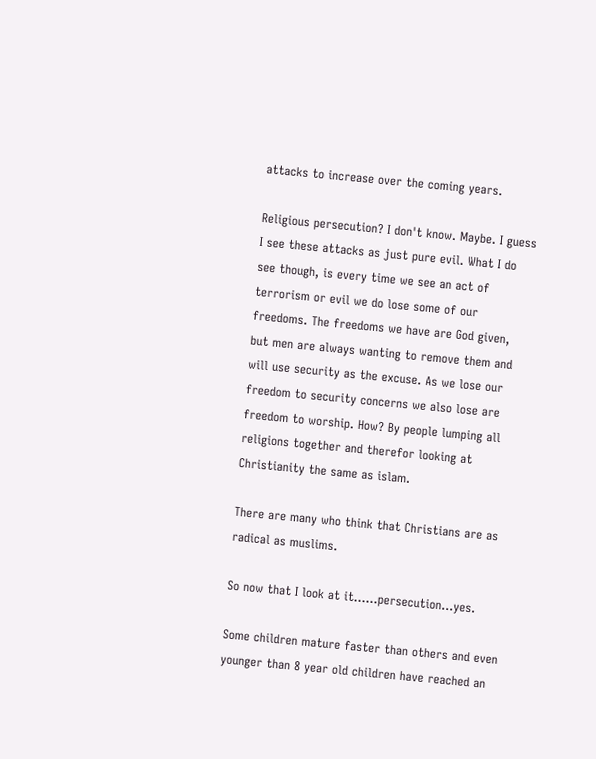attacks to increase over the coming years.

Religious persecution? I don't know. Maybe. I guess I see these attacks as just pure evil. What I do see though, is every time we see an act of terrorism or evil we do lose some of our freedoms. The freedoms we have are God given, but men are always wanting to remove them and will use security as the excuse. As we lose our freedom to security concerns we also lose are freedom to worship. How? By people lumping all religions together and therefor looking at Christianity the same as islam.

There are many who think that Christians are as radical as muslims.

So now that I look at it......persecution...yes.

Some children mature faster than others and even younger than 8 year old children have reached an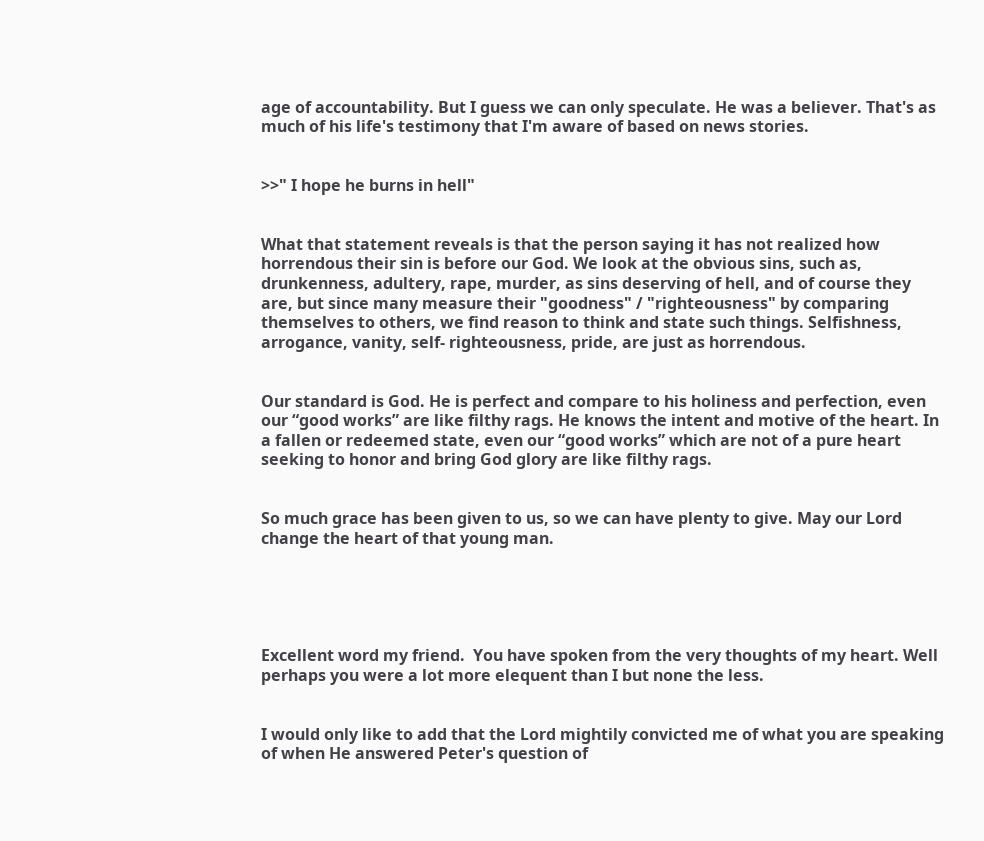age of accountability. But I guess we can only speculate. He was a believer. That's as much of his life's testimony that I'm aware of based on news stories.


>>" I hope he burns in hell"


What that statement reveals is that the person saying it has not realized how horrendous their sin is before our God. We look at the obvious sins, such as, drunkenness, adultery, rape, murder, as sins deserving of hell, and of course they are, but since many measure their "goodness" / "righteousness" by comparing themselves to others, we find reason to think and state such things. Selfishness, arrogance, vanity, self- righteousness, pride, are just as horrendous.


Our standard is God. He is perfect and compare to his holiness and perfection, even our “good works” are like filthy rags. He knows the intent and motive of the heart. In a fallen or redeemed state, even our “good works” which are not of a pure heart seeking to honor and bring God glory are like filthy rags.


So much grace has been given to us, so we can have plenty to give. May our Lord change the heart of that young man.





Excellent word my friend.  You have spoken from the very thoughts of my heart. Well perhaps you were a lot more elequent than I but none the less.


I would only like to add that the Lord mightily convicted me of what you are speaking of when He answered Peter's question of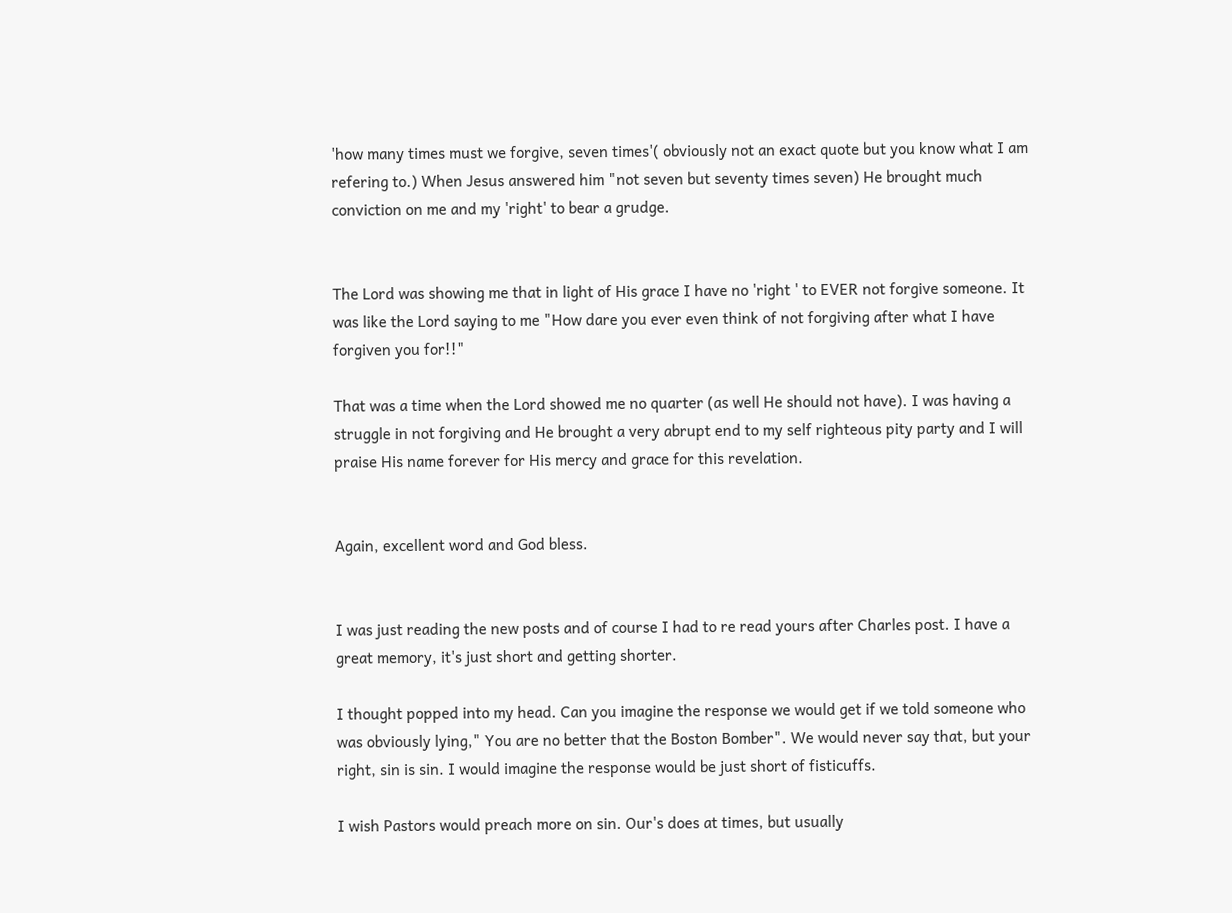'how many times must we forgive, seven times'( obviously not an exact quote but you know what I am refering to.) When Jesus answered him "not seven but seventy times seven) He brought much conviction on me and my 'right' to bear a grudge.


The Lord was showing me that in light of His grace I have no 'right ' to EVER not forgive someone. It was like the Lord saying to me "How dare you ever even think of not forgiving after what I have forgiven you for!!"

That was a time when the Lord showed me no quarter (as well He should not have). I was having a struggle in not forgiving and He brought a very abrupt end to my self righteous pity party and I will praise His name forever for His mercy and grace for this revelation.


Again, excellent word and God bless.


I was just reading the new posts and of course I had to re read yours after Charles post. I have a great memory, it's just short and getting shorter.

I thought popped into my head. Can you imagine the response we would get if we told someone who was obviously lying," You are no better that the Boston Bomber". We would never say that, but your right, sin is sin. I would imagine the response would be just short of fisticuffs.

I wish Pastors would preach more on sin. Our's does at times, but usually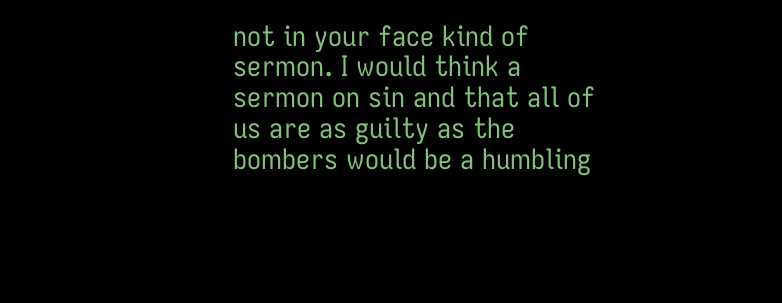not in your face kind of sermon. I would think a sermon on sin and that all of us are as guilty as the bombers would be a humbling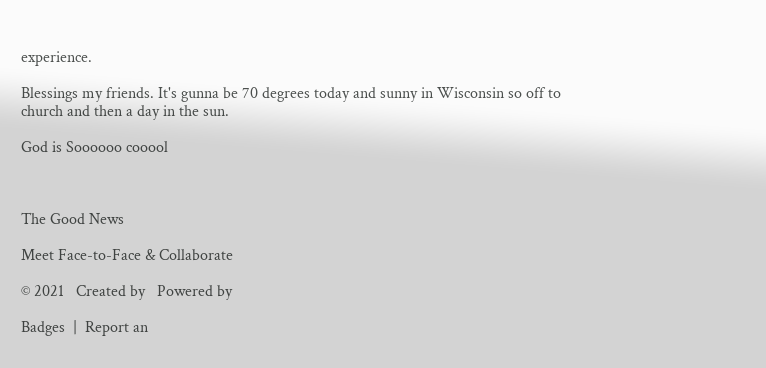experience.

Blessings my friends. It's gunna be 70 degrees today and sunny in Wisconsin so off to church and then a day in the sun.

God is Soooooo cooool



The Good News

Meet Face-to-Face & Collaborate

© 2021   Created by   Powered by

Badges  |  Report an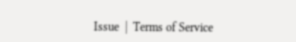Issue  |  Terms of Service